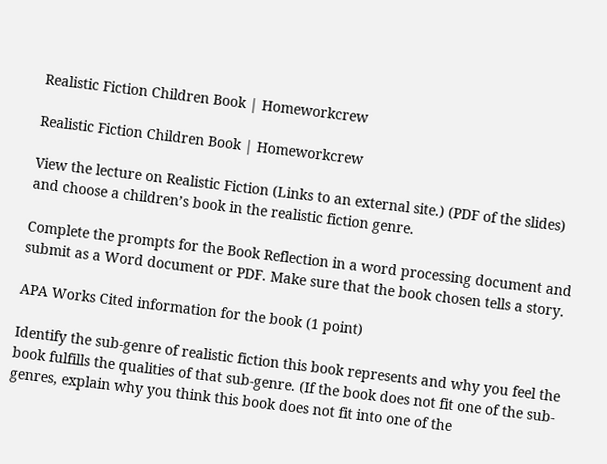Realistic Fiction Children Book | Homeworkcrew

Realistic Fiction Children Book | Homeworkcrew

View the lecture on Realistic Fiction (Links to an external site.) (PDF of the slides) and choose a children’s book in the realistic fiction genre.

Complete the prompts for the Book Reflection in a word processing document and submit as a Word document or PDF. Make sure that the book chosen tells a story.

APA Works Cited information for the book (1 point)

Identify the sub-genre of realistic fiction this book represents and why you feel the book fulfills the qualities of that sub-genre. (If the book does not fit one of the sub-genres, explain why you think this book does not fit into one of the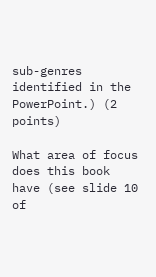sub-genres identified in the PowerPoint.) (2 points)

What area of focus does this book have (see slide 10 of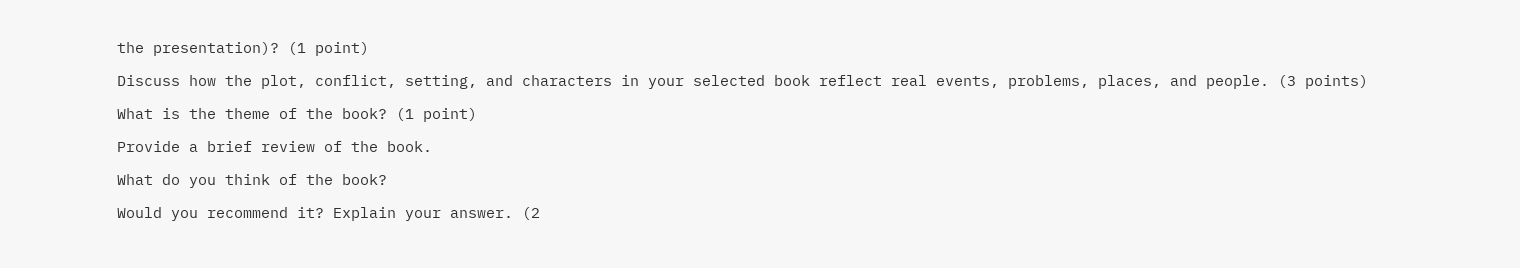the presentation)? (1 point)

Discuss how the plot, conflict, setting, and characters in your selected book reflect real events, problems, places, and people. (3 points)

What is the theme of the book? (1 point)

Provide a brief review of the book.

What do you think of the book?

Would you recommend it? Explain your answer. (2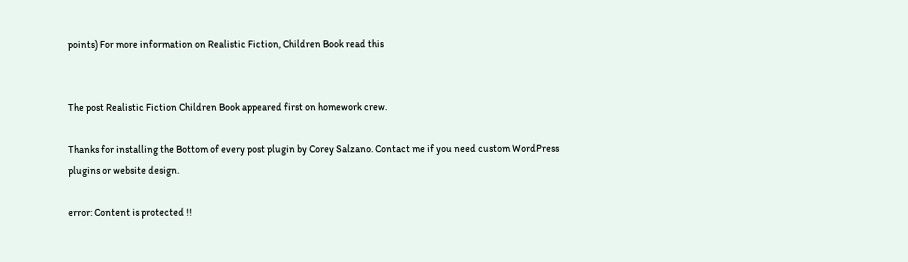points) For more information on Realistic Fiction, Children Book read this


The post Realistic Fiction Children Book appeared first on homework crew.

Thanks for installing the Bottom of every post plugin by Corey Salzano. Contact me if you need custom WordPress plugins or website design.

error: Content is protected !!